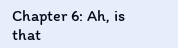Chapter 6: Ah, is that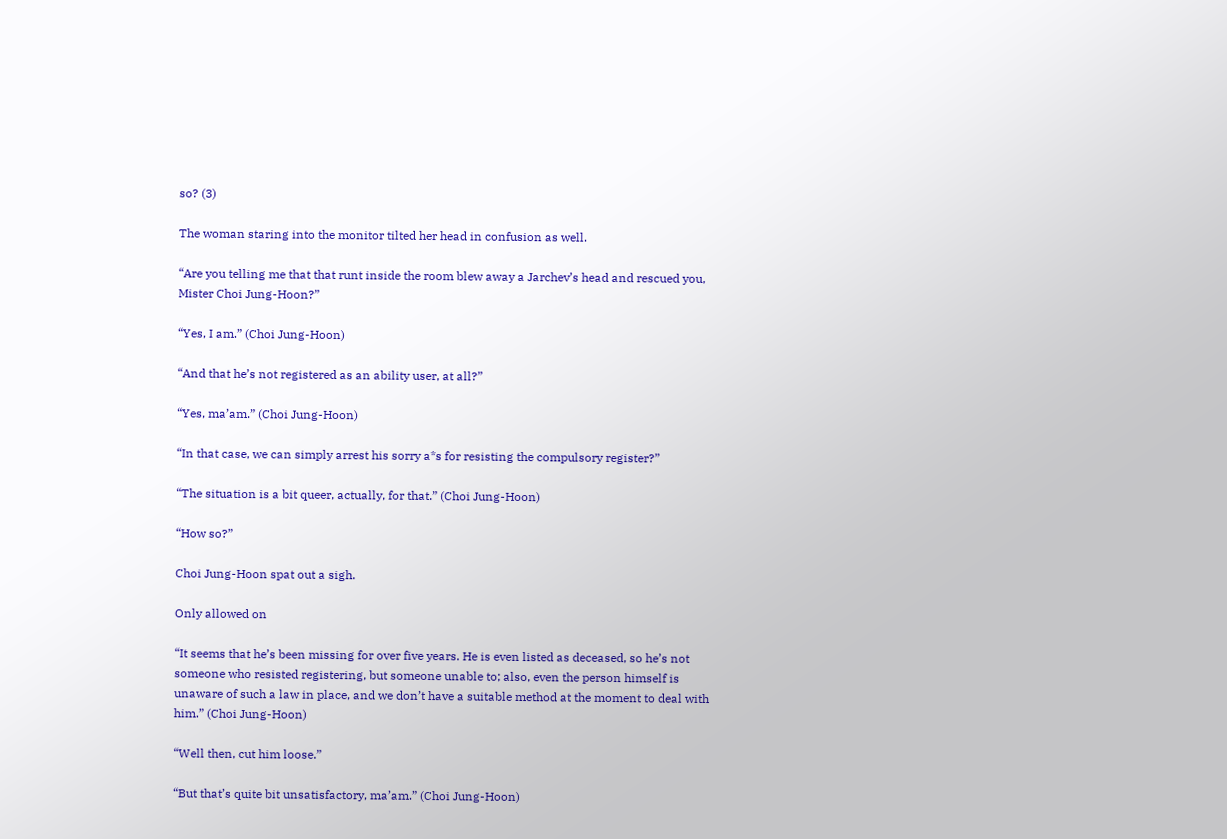so? (3)

The woman staring into the monitor tilted her head in confusion as well.

“Are you telling me that that runt inside the room blew away a Jarchev’s head and rescued you, Mister Choi Jung-Hoon?”

“Yes, I am.” (Choi Jung-Hoon)

“And that he’s not registered as an ability user, at all?”

“Yes, ma’am.” (Choi Jung-Hoon)

“In that case, we can simply arrest his sorry a*s for resisting the compulsory register?”

“The situation is a bit queer, actually, for that.” (Choi Jung-Hoon)

“How so?”

Choi Jung-Hoon spat out a sigh.

Only allowed on

“It seems that he’s been missing for over five years. He is even listed as deceased, so he’s not someone who resisted registering, but someone unable to; also, even the person himself is unaware of such a law in place, and we don’t have a suitable method at the moment to deal with him.” (Choi Jung-Hoon)

“Well then, cut him loose.”

“But that’s quite bit unsatisfactory, ma’am.” (Choi Jung-Hoon)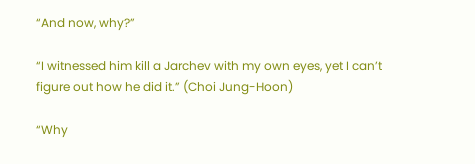“And now, why?”

“I witnessed him kill a Jarchev with my own eyes, yet I can’t figure out how he did it.” (Choi Jung-Hoon)

“Why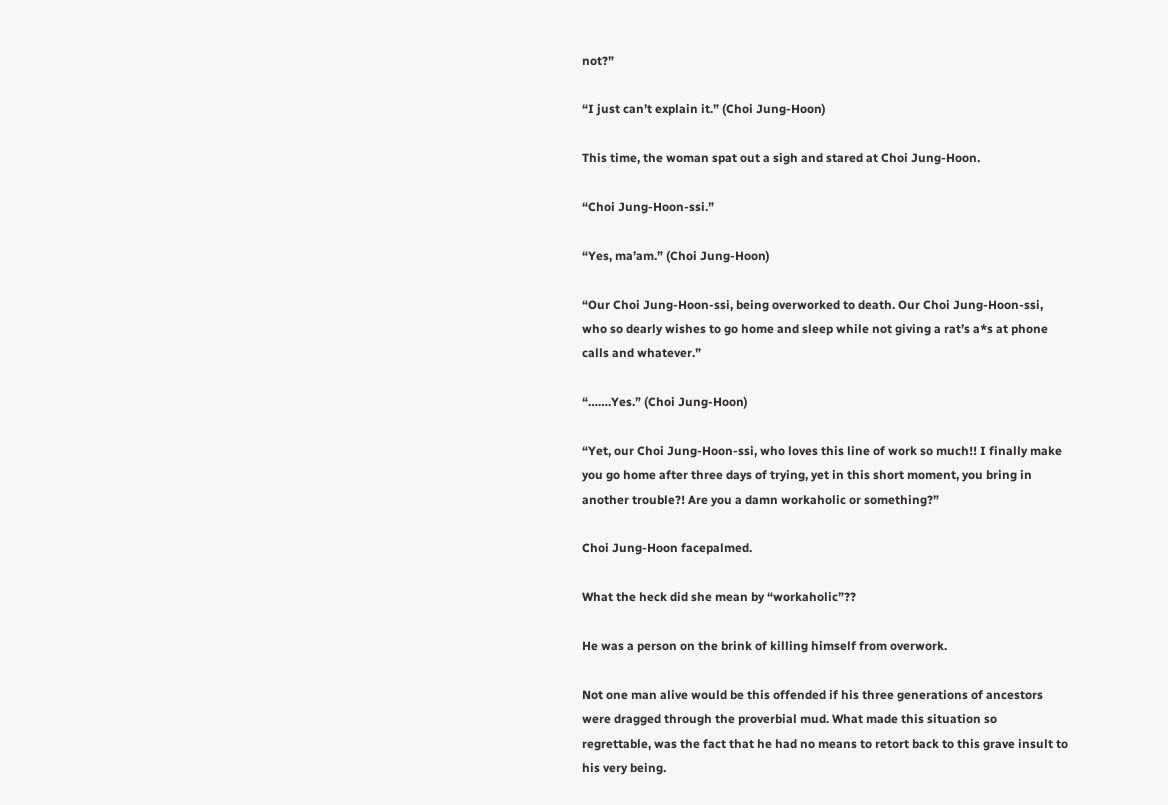not?”

“I just can’t explain it.” (Choi Jung-Hoon)

This time, the woman spat out a sigh and stared at Choi Jung-Hoon.

“Choi Jung-Hoon-ssi.”

“Yes, ma’am.” (Choi Jung-Hoon)

“Our Choi Jung-Hoon-ssi, being overworked to death. Our Choi Jung-Hoon-ssi, who so dearly wishes to go home and sleep while not giving a rat’s a*s at phone calls and whatever.”

“…….Yes.” (Choi Jung-Hoon)

“Yet, our Choi Jung-Hoon-ssi, who loves this line of work so much!! I finally make you go home after three days of trying, yet in this short moment, you bring in another trouble?! Are you a damn workaholic or something?”

Choi Jung-Hoon facepalmed.

What the heck did she mean by “workaholic”??

He was a person on the brink of killing himself from overwork.

Not one man alive would be this offended if his three generations of ancestors were dragged through the proverbial mud. What made this situation so regrettable, was the fact that he had no means to retort back to this grave insult to his very being.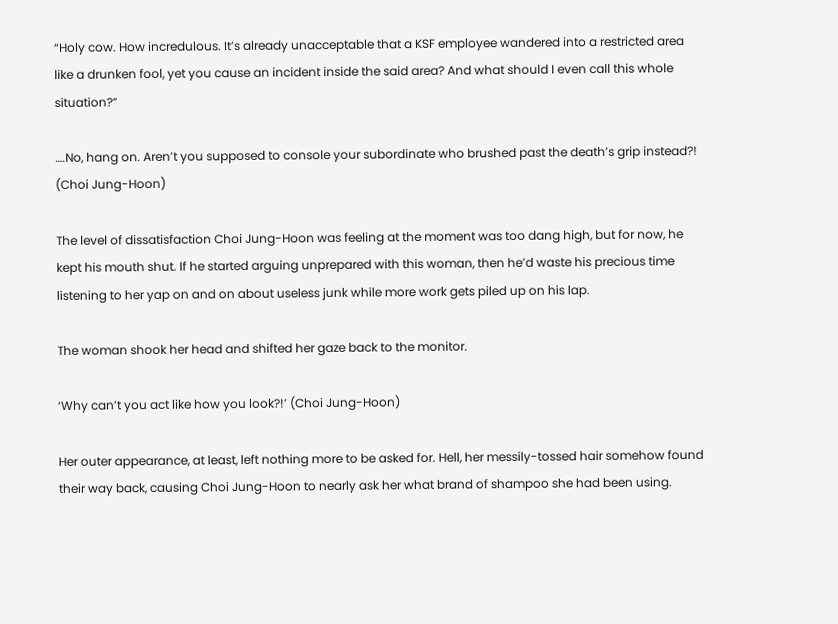“Holy cow. How incredulous. It’s already unacceptable that a KSF employee wandered into a restricted area like a drunken fool, yet you cause an incident inside the said area? And what should I even call this whole situation?”

….No, hang on. Aren’t you supposed to console your subordinate who brushed past the death’s grip instead?! (Choi Jung-Hoon)

The level of dissatisfaction Choi Jung-Hoon was feeling at the moment was too dang high, but for now, he kept his mouth shut. If he started arguing unprepared with this woman, then he’d waste his precious time listening to her yap on and on about useless junk while more work gets piled up on his lap.

The woman shook her head and shifted her gaze back to the monitor.

‘Why can’t you act like how you look?!’ (Choi Jung-Hoon)

Her outer appearance, at least, left nothing more to be asked for. Hell, her messily-tossed hair somehow found their way back, causing Choi Jung-Hoon to nearly ask her what brand of shampoo she had been using.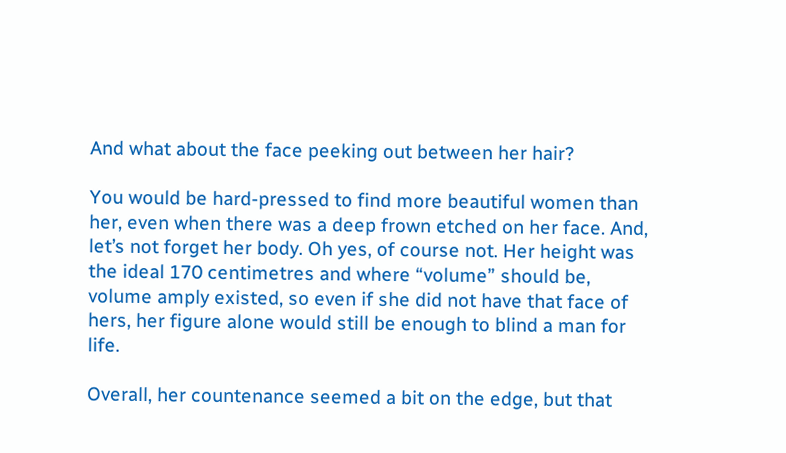And what about the face peeking out between her hair?

You would be hard-pressed to find more beautiful women than her, even when there was a deep frown etched on her face. And, let’s not forget her body. Oh yes, of course not. Her height was the ideal 170 centimetres and where “volume” should be, volume amply existed, so even if she did not have that face of hers, her figure alone would still be enough to blind a man for life.

Overall, her countenance seemed a bit on the edge, but that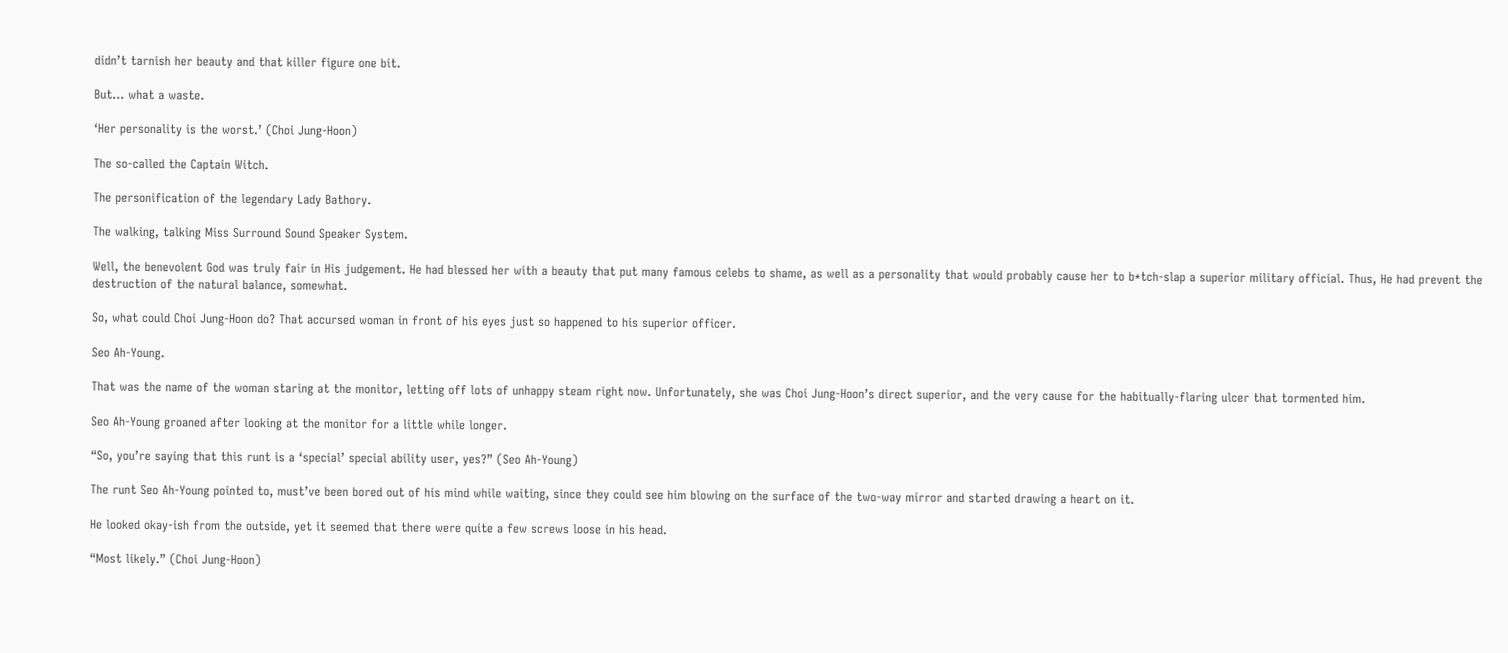didn’t tarnish her beauty and that killer figure one bit.

But… what a waste.

‘Her personality is the worst.’ (Choi Jung-Hoon)

The so-called the Captain Witch.

The personification of the legendary Lady Bathory.

The walking, talking Miss Surround Sound Speaker System.

Well, the benevolent God was truly fair in His judgement. He had blessed her with a beauty that put many famous celebs to shame, as well as a personality that would probably cause her to b*tch-slap a superior military official. Thus, He had prevent the destruction of the natural balance, somewhat.

So, what could Choi Jung-Hoon do? That accursed woman in front of his eyes just so happened to his superior officer.

Seo Ah-Young.

That was the name of the woman staring at the monitor, letting off lots of unhappy steam right now. Unfortunately, she was Choi Jung-Hoon’s direct superior, and the very cause for the habitually-flaring ulcer that tormented him.

Seo Ah-Young groaned after looking at the monitor for a little while longer.

“So, you’re saying that this runt is a ‘special’ special ability user, yes?” (Seo Ah-Young)

The runt Seo Ah-Young pointed to, must’ve been bored out of his mind while waiting, since they could see him blowing on the surface of the two-way mirror and started drawing a heart on it.

He looked okay-ish from the outside, yet it seemed that there were quite a few screws loose in his head.

“Most likely.” (Choi Jung-Hoon)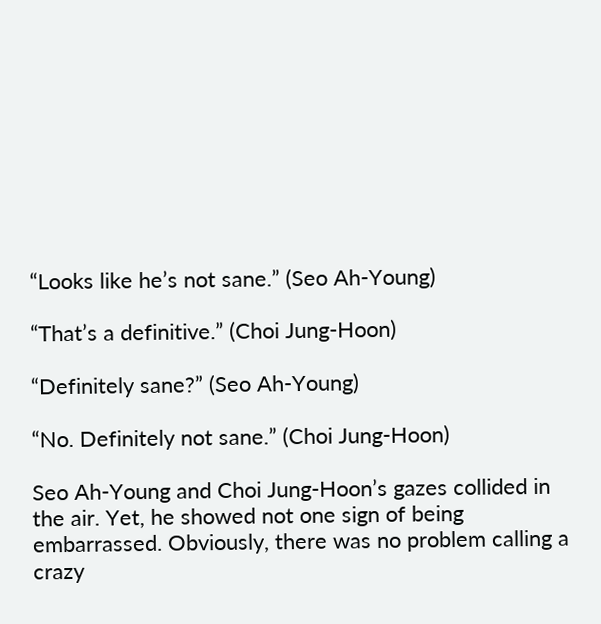“Looks like he’s not sane.” (Seo Ah-Young)

“That’s a definitive.” (Choi Jung-Hoon)

“Definitely sane?” (Seo Ah-Young)

“No. Definitely not sane.” (Choi Jung-Hoon)

Seo Ah-Young and Choi Jung-Hoon’s gazes collided in the air. Yet, he showed not one sign of being embarrassed. Obviously, there was no problem calling a crazy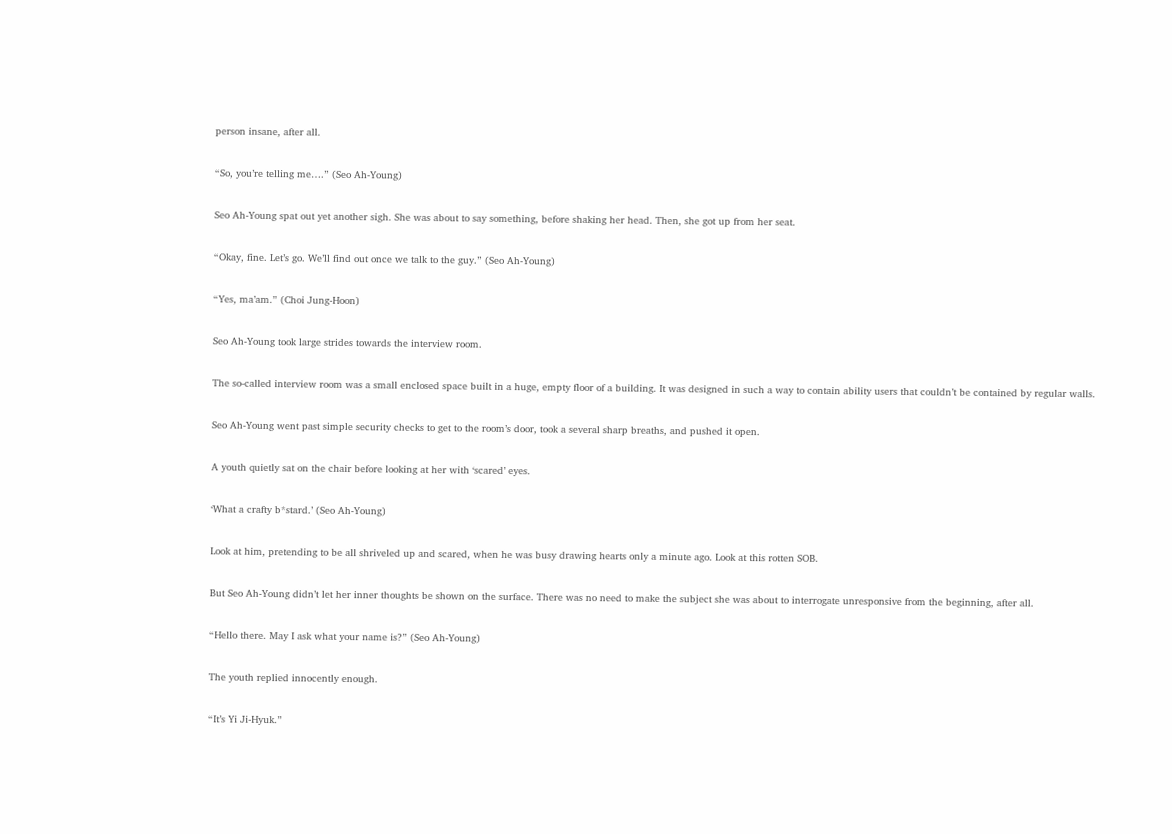person insane, after all.

“So, you’re telling me….” (Seo Ah-Young)

Seo Ah-Young spat out yet another sigh. She was about to say something, before shaking her head. Then, she got up from her seat.

“Okay, fine. Let’s go. We’ll find out once we talk to the guy.” (Seo Ah-Young)

“Yes, ma’am.” (Choi Jung-Hoon)

Seo Ah-Young took large strides towards the interview room.

The so-called interview room was a small enclosed space built in a huge, empty floor of a building. It was designed in such a way to contain ability users that couldn’t be contained by regular walls.

Seo Ah-Young went past simple security checks to get to the room’s door, took a several sharp breaths, and pushed it open.

A youth quietly sat on the chair before looking at her with ‘scared’ eyes.

‘What a crafty b*stard.’ (Seo Ah-Young)

Look at him, pretending to be all shriveled up and scared, when he was busy drawing hearts only a minute ago. Look at this rotten SOB.

But Seo Ah-Young didn’t let her inner thoughts be shown on the surface. There was no need to make the subject she was about to interrogate unresponsive from the beginning, after all.

“Hello there. May I ask what your name is?” (Seo Ah-Young)

The youth replied innocently enough.

“It’s Yi Ji-Hyuk.”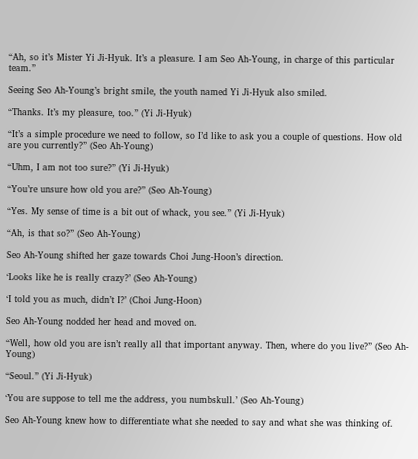“Ah, so it’s Mister Yi Ji-Hyuk. It’s a pleasure. I am Seo Ah-Young, in charge of this particular team.”

Seeing Seo Ah-Young’s bright smile, the youth named Yi Ji-Hyuk also smiled.

“Thanks. It’s my pleasure, too.” (Yi Ji-Hyuk)

“It’s a simple procedure we need to follow, so I’d like to ask you a couple of questions. How old are you currently?” (Seo Ah-Young)

“Uhm, I am not too sure?” (Yi Ji-Hyuk)

“You’re unsure how old you are?” (Seo Ah-Young)

“Yes. My sense of time is a bit out of whack, you see.” (Yi Ji-Hyuk)

“Ah, is that so?” (Seo Ah-Young)

Seo Ah-Young shifted her gaze towards Choi Jung-Hoon’s direction.

‘Looks like he is really crazy?’ (Seo Ah-Young)

‘I told you as much, didn’t I?’ (Choi Jung-Hoon)

Seo Ah-Young nodded her head and moved on.

“Well, how old you are isn’t really all that important anyway. Then, where do you live?” (Seo Ah-Young)

“Seoul.” (Yi Ji-Hyuk)

‘You are suppose to tell me the address, you numbskull.’ (Seo Ah-Young)

Seo Ah-Young knew how to differentiate what she needed to say and what she was thinking of.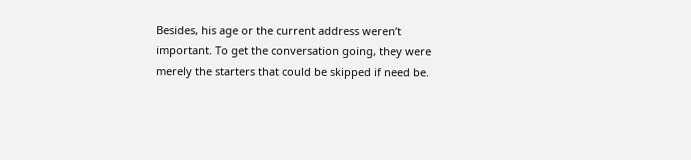Besides, his age or the current address weren’t important. To get the conversation going, they were merely the starters that could be skipped if need be.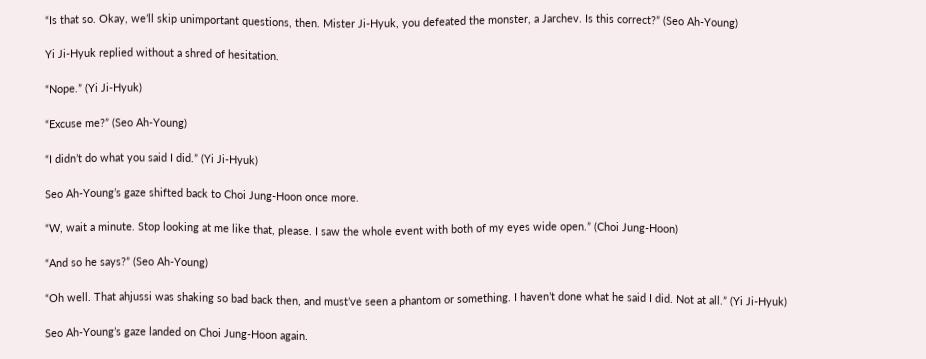“Is that so. Okay, we’ll skip unimportant questions, then. Mister Ji-Hyuk, you defeated the monster, a Jarchev. Is this correct?” (Seo Ah-Young)

Yi Ji-Hyuk replied without a shred of hesitation.

“Nope.” (Yi Ji-Hyuk)

“Excuse me?” (Seo Ah-Young)

“I didn’t do what you said I did.” (Yi Ji-Hyuk)

Seo Ah-Young’s gaze shifted back to Choi Jung-Hoon once more.

“W, wait a minute. Stop looking at me like that, please. I saw the whole event with both of my eyes wide open.” (Choi Jung-Hoon)

“And so he says?” (Seo Ah-Young)

“Oh well. That ahjussi was shaking so bad back then, and must’ve seen a phantom or something. I haven’t done what he said I did. Not at all.” (Yi Ji-Hyuk)

Seo Ah-Young’s gaze landed on Choi Jung-Hoon again.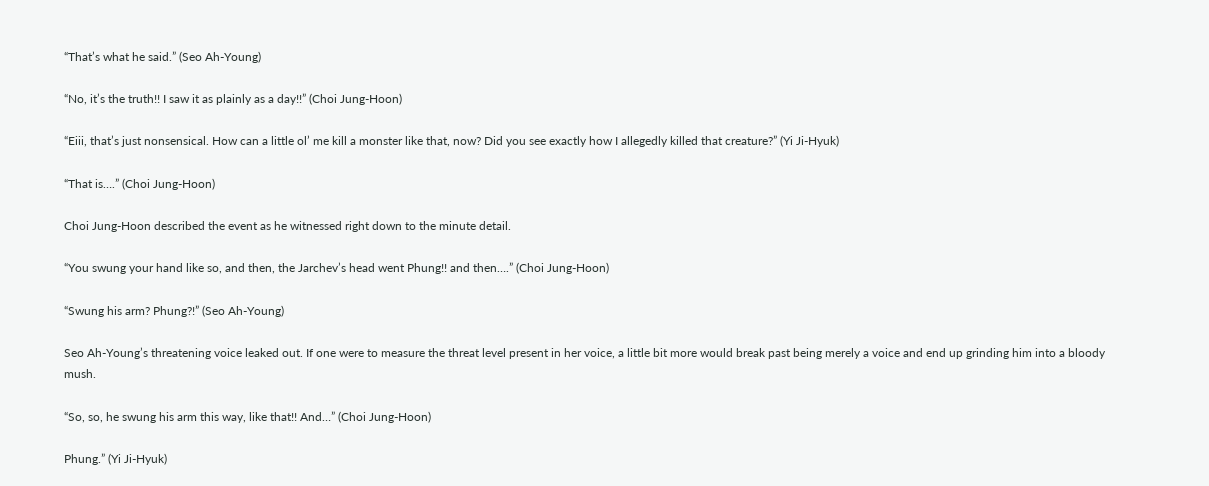“That’s what he said.” (Seo Ah-Young)

“No, it’s the truth!! I saw it as plainly as a day!!” (Choi Jung-Hoon)

“Eiii, that’s just nonsensical. How can a little ol’ me kill a monster like that, now? Did you see exactly how I allegedly killed that creature?” (Yi Ji-Hyuk)

“That is….” (Choi Jung-Hoon)

Choi Jung-Hoon described the event as he witnessed right down to the minute detail.

“You swung your hand like so, and then, the Jarchev’s head went Phung!! and then….” (Choi Jung-Hoon)

“Swung his arm? Phung?!” (Seo Ah-Young)

Seo Ah-Young’s threatening voice leaked out. If one were to measure the threat level present in her voice, a little bit more would break past being merely a voice and end up grinding him into a bloody mush.

“So, so, he swung his arm this way, like that!! And…” (Choi Jung-Hoon)

Phung.” (Yi Ji-Hyuk)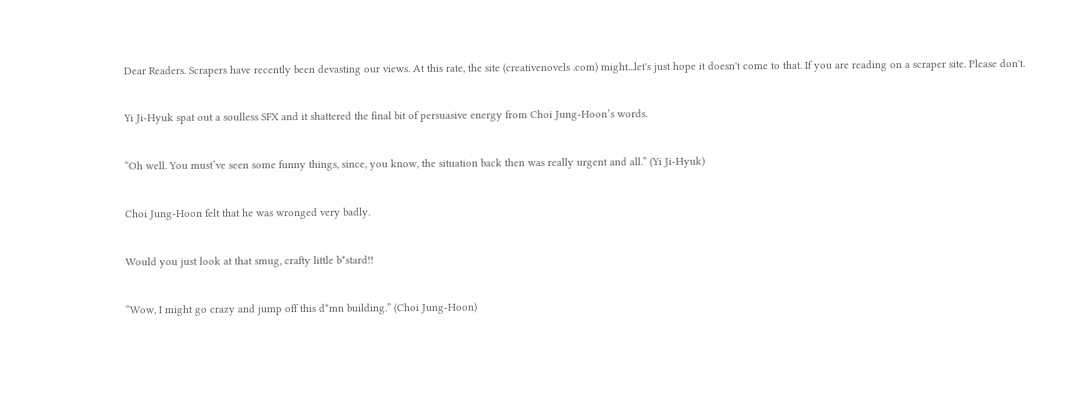Dear Readers. Scrapers have recently been devasting our views. At this rate, the site (creativenovels .com) might...let's just hope it doesn't come to that. If you are reading on a scraper site. Please don't.

Yi Ji-Hyuk spat out a soulless SFX and it shattered the final bit of persuasive energy from Choi Jung-Hoon’s words.

“Oh well. You must’ve seen some funny things, since, you know, the situation back then was really urgent and all.” (Yi Ji-Hyuk)

Choi Jung-Hoon felt that he was wronged very badly.

Would you just look at that smug, crafty little b*stard!!

“Wow, I might go crazy and jump off this d*mn building.” (Choi Jung-Hoon)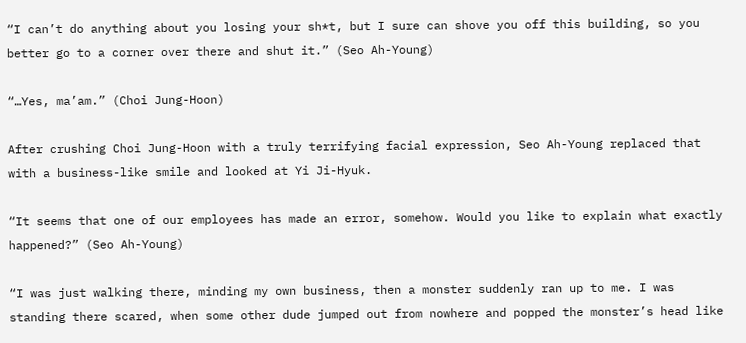“I can’t do anything about you losing your sh*t, but I sure can shove you off this building, so you better go to a corner over there and shut it.” (Seo Ah-Young)

“…Yes, ma’am.” (Choi Jung-Hoon)

After crushing Choi Jung-Hoon with a truly terrifying facial expression, Seo Ah-Young replaced that with a business-like smile and looked at Yi Ji-Hyuk.

“It seems that one of our employees has made an error, somehow. Would you like to explain what exactly happened?” (Seo Ah-Young)

“I was just walking there, minding my own business, then a monster suddenly ran up to me. I was standing there scared, when some other dude jumped out from nowhere and popped the monster’s head like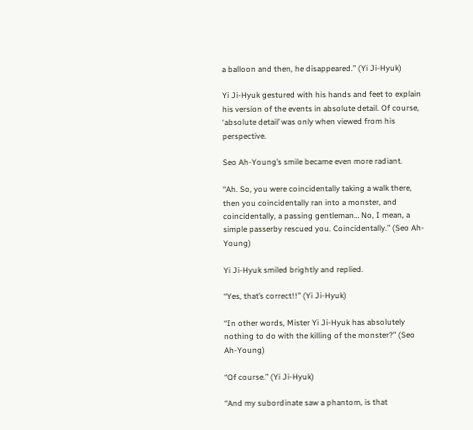a balloon and then, he disappeared.” (Yi Ji-Hyuk)

Yi Ji-Hyuk gestured with his hands and feet to explain his version of the events in absolute detail. Of course, ‘absolute detail’ was only when viewed from his perspective.

Seo Ah-Young’s smile became even more radiant.

“Ah. So, you were coincidentally taking a walk there, then you coincidentally ran into a monster, and coincidentally, a passing gentleman… No, I mean, a simple passerby rescued you. Coincidentally.” (Seo Ah-Young)

Yi Ji-Hyuk smiled brightly and replied.

“Yes, that’s correct!!” (Yi Ji-Hyuk)

“In other words, Mister Yi Ji-Hyuk has absolutely nothing to do with the killing of the monster?” (Seo Ah-Young)

“Of course.” (Yi Ji-Hyuk)

“And my subordinate saw a phantom, is that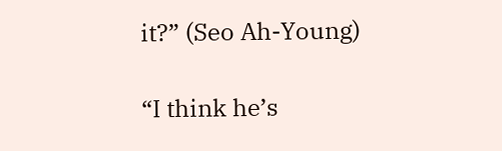it?” (Seo Ah-Young)

“I think he’s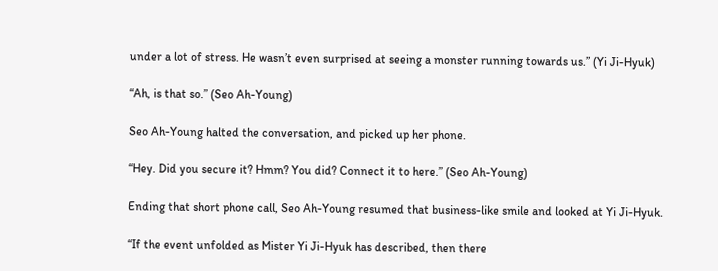under a lot of stress. He wasn’t even surprised at seeing a monster running towards us.” (Yi Ji-Hyuk)

“Ah, is that so.” (Seo Ah-Young)

Seo Ah-Young halted the conversation, and picked up her phone.

“Hey. Did you secure it? Hmm? You did? Connect it to here.” (Seo Ah-Young)

Ending that short phone call, Seo Ah-Young resumed that business-like smile and looked at Yi Ji-Hyuk.

“If the event unfolded as Mister Yi Ji-Hyuk has described, then there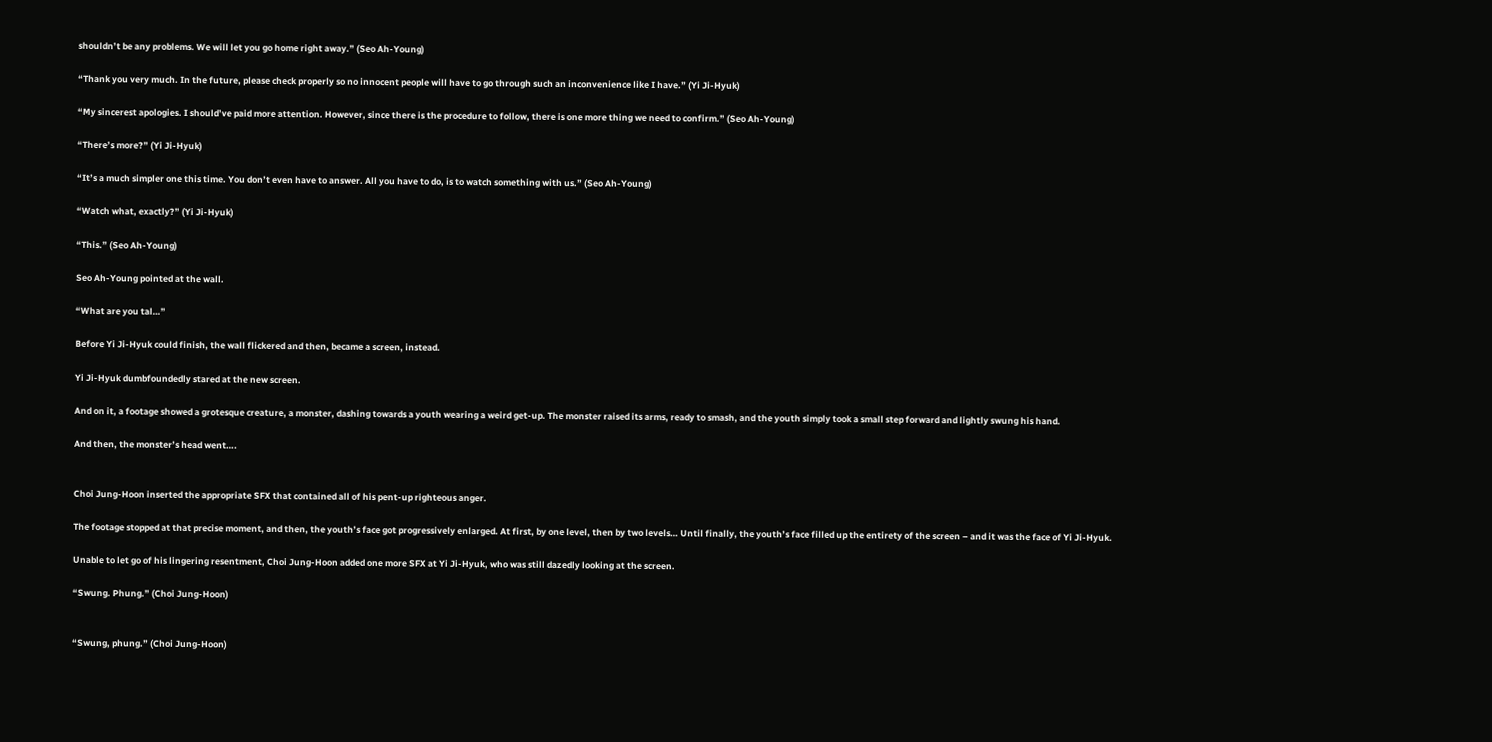shouldn’t be any problems. We will let you go home right away.” (Seo Ah-Young)

“Thank you very much. In the future, please check properly so no innocent people will have to go through such an inconvenience like I have.” (Yi Ji-Hyuk)

“My sincerest apologies. I should’ve paid more attention. However, since there is the procedure to follow, there is one more thing we need to confirm.” (Seo Ah-Young)

“There’s more?” (Yi Ji-Hyuk)

“It’s a much simpler one this time. You don’t even have to answer. All you have to do, is to watch something with us.” (Seo Ah-Young)

“Watch what, exactly?” (Yi Ji-Hyuk)

“This.” (Seo Ah-Young)

Seo Ah-Young pointed at the wall.

“What are you tal…”

Before Yi Ji-Hyuk could finish, the wall flickered and then, became a screen, instead.

Yi Ji-Hyuk dumbfoundedly stared at the new screen.

And on it, a footage showed a grotesque creature, a monster, dashing towards a youth wearing a weird get-up. The monster raised its arms, ready to smash, and the youth simply took a small step forward and lightly swung his hand.

And then, the monster’s head went….


Choi Jung-Hoon inserted the appropriate SFX that contained all of his pent-up righteous anger.

The footage stopped at that precise moment, and then, the youth’s face got progressively enlarged. At first, by one level, then by two levels… Until finally, the youth’s face filled up the entirety of the screen – and it was the face of Yi Ji-Hyuk.

Unable to let go of his lingering resentment, Choi Jung-Hoon added one more SFX at Yi Ji-Hyuk, who was still dazedly looking at the screen.

“Swung. Phung.” (Choi Jung-Hoon)


“Swung, phung.” (Choi Jung-Hoon)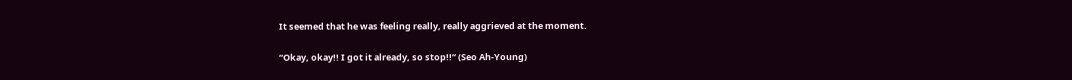It seemed that he was feeling really, really aggrieved at the moment.

“Okay, okay!! I got it already, so stop!!” (Seo Ah-Young)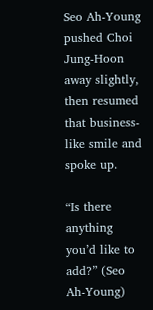Seo Ah-Young pushed Choi Jung-Hoon away slightly, then resumed that business-like smile and spoke up.

“Is there anything you’d like to add?” (Seo Ah-Young)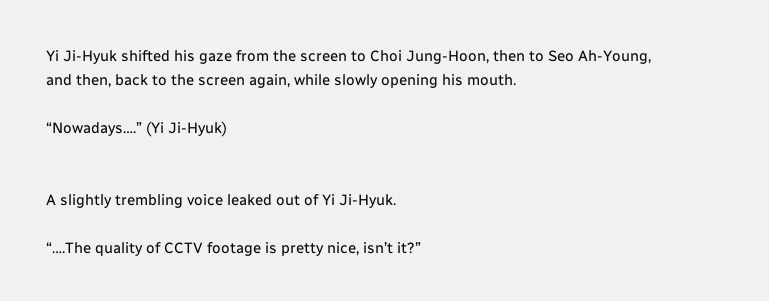Yi Ji-Hyuk shifted his gaze from the screen to Choi Jung-Hoon, then to Seo Ah-Young, and then, back to the screen again, while slowly opening his mouth.

“Nowadays….” (Yi Ji-Hyuk)


A slightly trembling voice leaked out of Yi Ji-Hyuk.

“….The quality of CCTV footage is pretty nice, isn’t it?”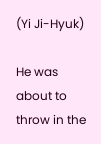(Yi Ji-Hyuk)

He was about to throw in the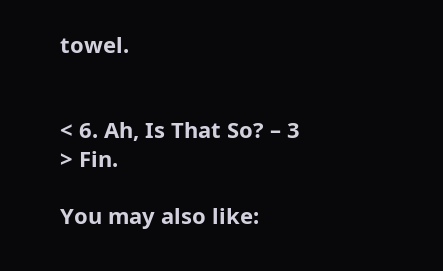towel.


< 6. Ah, Is That So? – 3 > Fin.

You may also like: